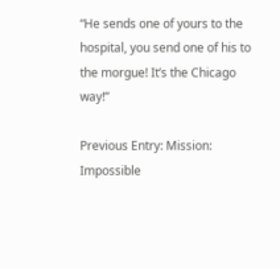“He sends one of yours to the hospital, you send one of his to the morgue! It’s the Chicago way!”

Previous Entry: Mission: Impossible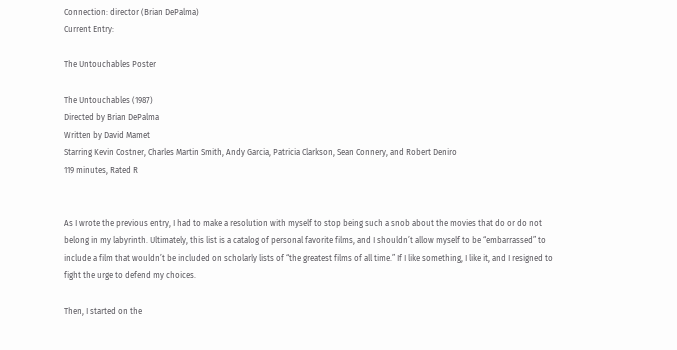Connection: director (Brian DePalma)
Current Entry:

The Untouchables Poster

The Untouchables (1987)
Directed by Brian DePalma
Written by David Mamet
Starring Kevin Costner, Charles Martin Smith, Andy Garcia, Patricia Clarkson, Sean Connery, and Robert Deniro
119 minutes, Rated R


As I wrote the previous entry, I had to make a resolution with myself to stop being such a snob about the movies that do or do not belong in my labyrinth. Ultimately, this list is a catalog of personal favorite films, and I shouldn’t allow myself to be “embarrassed” to include a film that wouldn’t be included on scholarly lists of “the greatest films of all time.” If I like something, I like it, and I resigned to fight the urge to defend my choices.

Then, I started on the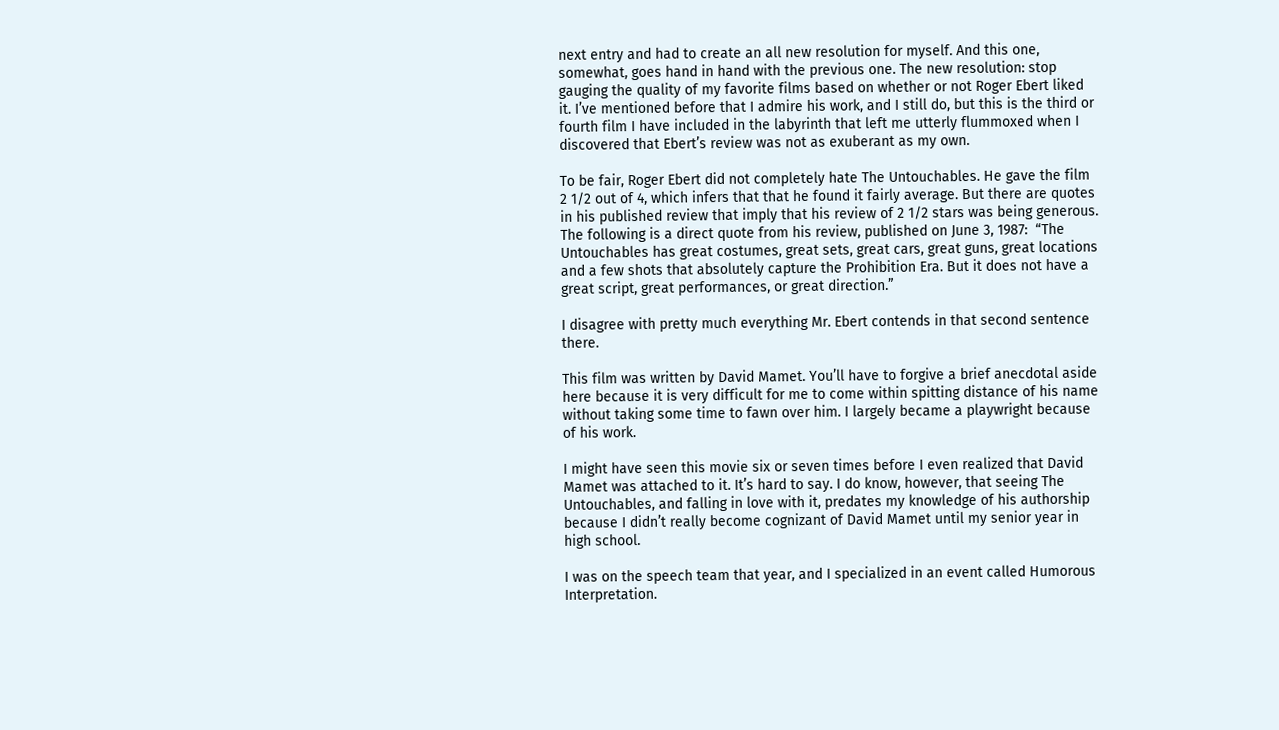next entry and had to create an all new resolution for myself. And this one, somewhat, goes hand in hand with the previous one. The new resolution: stop gauging the quality of my favorite films based on whether or not Roger Ebert liked it. I’ve mentioned before that I admire his work, and I still do, but this is the third or fourth film I have included in the labyrinth that left me utterly flummoxed when I discovered that Ebert’s review was not as exuberant as my own.

To be fair, Roger Ebert did not completely hate The Untouchables. He gave the film 2 1/2 out of 4, which infers that that he found it fairly average. But there are quotes in his published review that imply that his review of 2 1/2 stars was being generous. The following is a direct quote from his review, published on June 3, 1987:  “The Untouchables has great costumes, great sets, great cars, great guns, great locations and a few shots that absolutely capture the Prohibition Era. But it does not have a great script, great performances, or great direction.”

I disagree with pretty much everything Mr. Ebert contends in that second sentence there.

This film was written by David Mamet. You’ll have to forgive a brief anecdotal aside here because it is very difficult for me to come within spitting distance of his name without taking some time to fawn over him. I largely became a playwright because of his work.

I might have seen this movie six or seven times before I even realized that David Mamet was attached to it. It’s hard to say. I do know, however, that seeing The Untouchables, and falling in love with it, predates my knowledge of his authorship because I didn’t really become cognizant of David Mamet until my senior year in high school.

I was on the speech team that year, and I specialized in an event called Humorous Interpretation.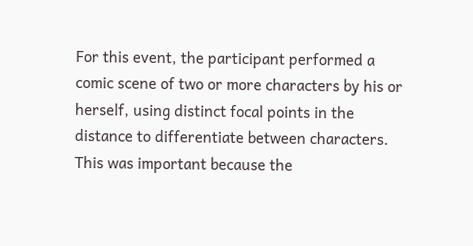For this event, the participant performed a comic scene of two or more characters by his or herself, using distinct focal points in the distance to differentiate between characters. This was important because the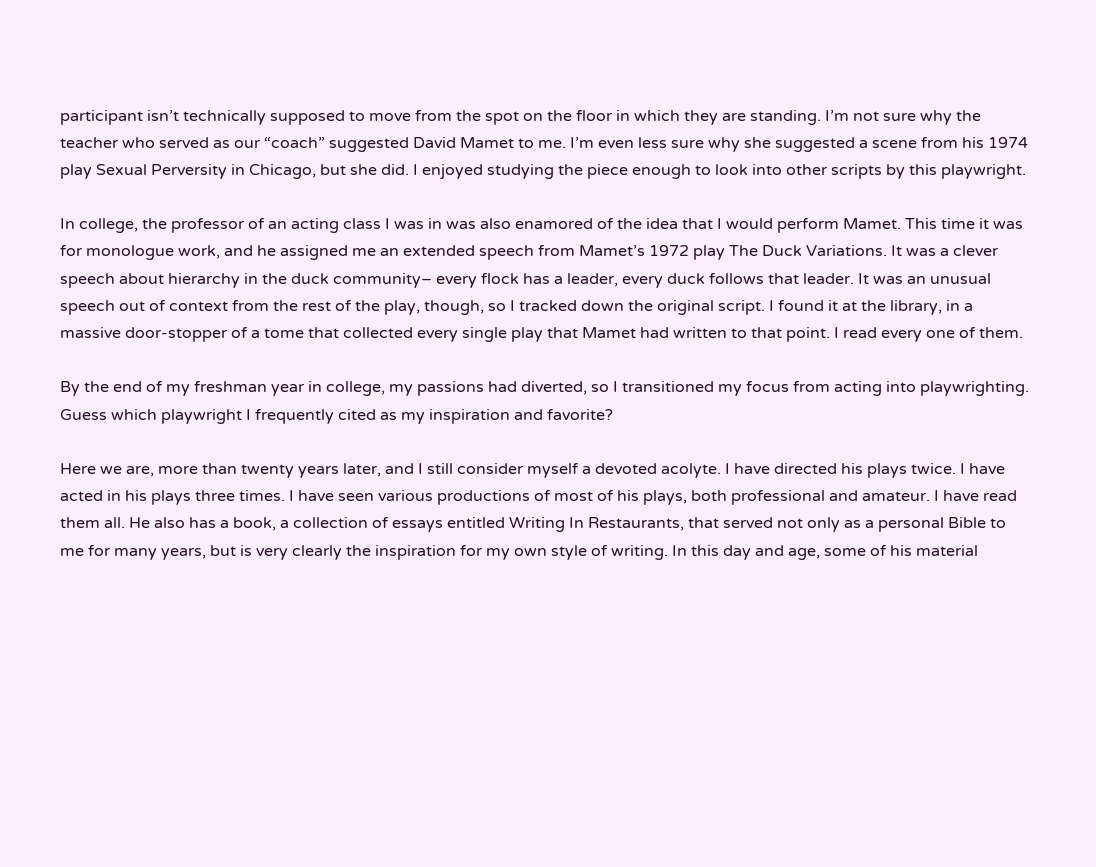participant isn’t technically supposed to move from the spot on the floor in which they are standing. I’m not sure why the teacher who served as our “coach” suggested David Mamet to me. I’m even less sure why she suggested a scene from his 1974 play Sexual Perversity in Chicago, but she did. I enjoyed studying the piece enough to look into other scripts by this playwright.

In college, the professor of an acting class I was in was also enamored of the idea that I would perform Mamet. This time it was for monologue work, and he assigned me an extended speech from Mamet’s 1972 play The Duck Variations. It was a clever speech about hierarchy in the duck community– every flock has a leader, every duck follows that leader. It was an unusual speech out of context from the rest of the play, though, so I tracked down the original script. I found it at the library, in a massive door-stopper of a tome that collected every single play that Mamet had written to that point. I read every one of them.

By the end of my freshman year in college, my passions had diverted, so I transitioned my focus from acting into playwrighting. Guess which playwright I frequently cited as my inspiration and favorite?

Here we are, more than twenty years later, and I still consider myself a devoted acolyte. I have directed his plays twice. I have acted in his plays three times. I have seen various productions of most of his plays, both professional and amateur. I have read them all. He also has a book, a collection of essays entitled Writing In Restaurants, that served not only as a personal Bible to me for many years, but is very clearly the inspiration for my own style of writing. In this day and age, some of his material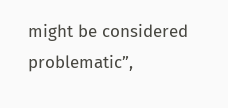might be considered problematic”,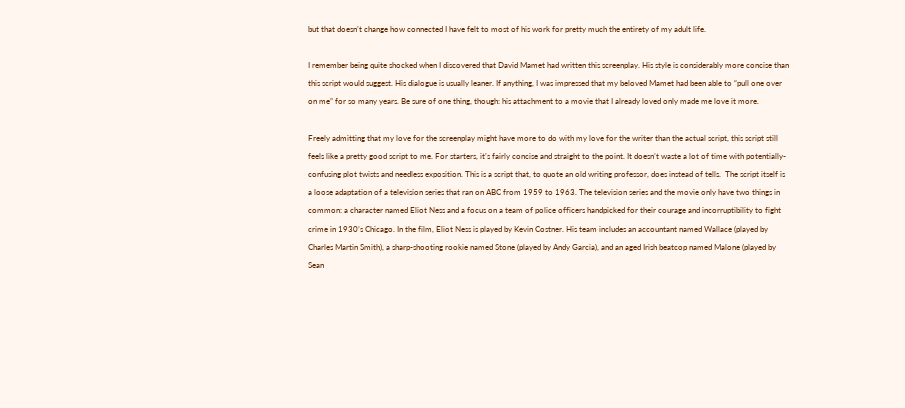but that doesn’t change how connected I have felt to most of his work for pretty much the entirety of my adult life.

I remember being quite shocked when I discovered that David Mamet had written this screenplay. His style is considerably more concise than this script would suggest. His dialogue is usually leaner. If anything, I was impressed that my beloved Mamet had been able to “pull one over on me” for so many years. Be sure of one thing, though: his attachment to a movie that I already loved only made me love it more.

Freely admitting that my love for the screenplay might have more to do with my love for the writer than the actual script, this script still feels like a pretty good script to me. For starters, it’s fairly concise and straight to the point. It doesn’t waste a lot of time with potentially-confusing plot twists and needless exposition. This is a script that, to quote an old writing professor, does instead of tells.  The script itself is a loose adaptation of a television series that ran on ABC from 1959 to 1963. The television series and the movie only have two things in common: a character named Eliot Ness and a focus on a team of police officers handpicked for their courage and incorruptibility to fight crime in 1930’s Chicago. In the film, Eliot Ness is played by Kevin Costner. His team includes an accountant named Wallace (played by Charles Martin Smith), a sharp-shooting rookie named Stone (played by Andy Garcia), and an aged Irish beatcop named Malone (played by Sean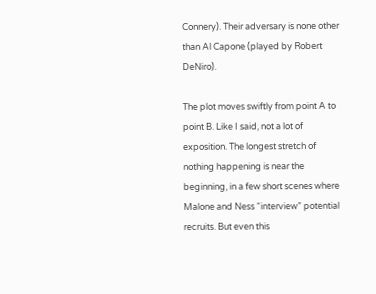Connery). Their adversary is none other than Al Capone (played by Robert DeNiro).

The plot moves swiftly from point A to point B. Like I said, not a lot of exposition. The longest stretch of nothing happening is near the beginning, in a few short scenes where Malone and Ness “interview” potential recruits. But even this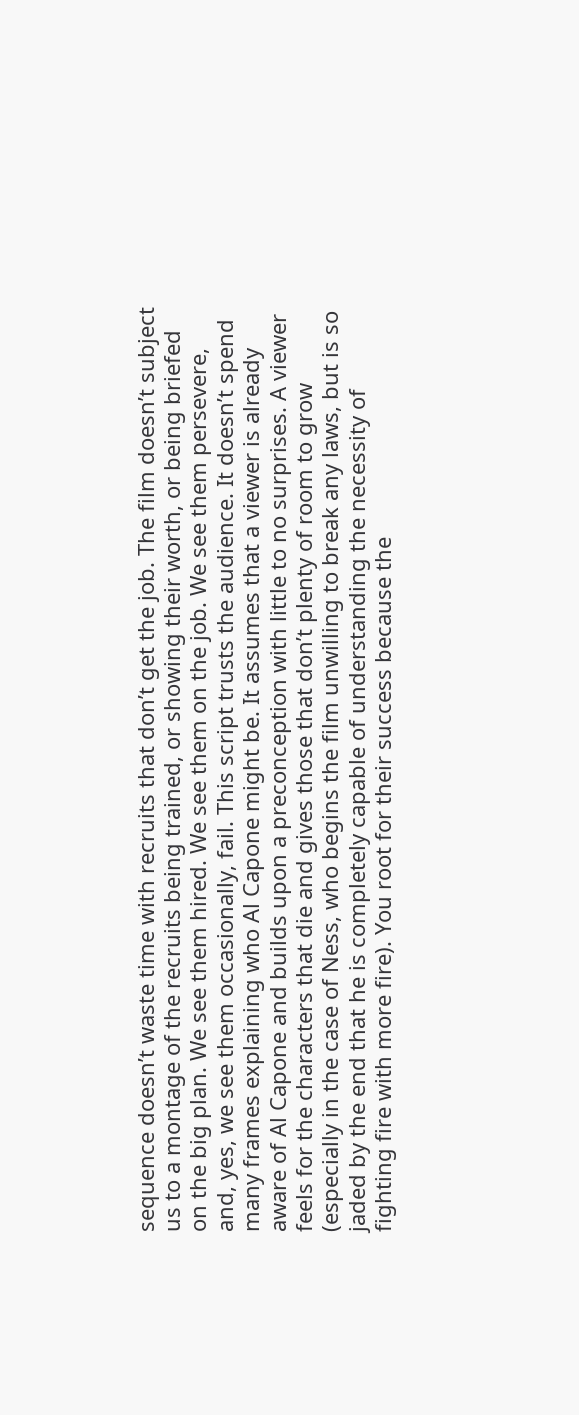sequence doesn’t waste time with recruits that don’t get the job. The film doesn’t subject us to a montage of the recruits being trained, or showing their worth, or being briefed on the big plan. We see them hired. We see them on the job. We see them persevere, and, yes, we see them occasionally, fail. This script trusts the audience. It doesn’t spend many frames explaining who Al Capone might be. It assumes that a viewer is already aware of Al Capone and builds upon a preconception with little to no surprises. A viewer feels for the characters that die and gives those that don’t plenty of room to grow (especially in the case of Ness, who begins the film unwilling to break any laws, but is so jaded by the end that he is completely capable of understanding the necessity of fighting fire with more fire). You root for their success because the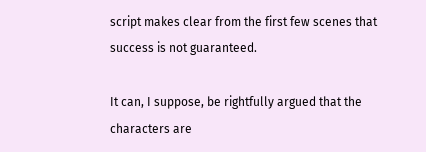script makes clear from the first few scenes that success is not guaranteed.

It can, I suppose, be rightfully argued that the characters are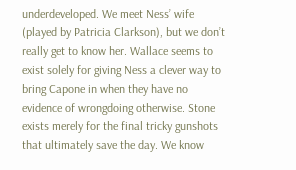underdeveloped. We meet Ness’ wife (played by Patricia Clarkson), but we don’t really get to know her. Wallace seems to exist solely for giving Ness a clever way to bring Capone in when they have no evidence of wrongdoing otherwise. Stone exists merely for the final tricky gunshots that ultimately save the day. We know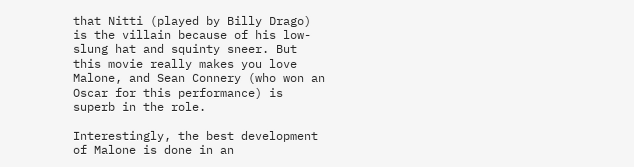that Nitti (played by Billy Drago) is the villain because of his low-slung hat and squinty sneer. But this movie really makes you love Malone, and Sean Connery (who won an Oscar for this performance) is superb in the role.

Interestingly, the best development of Malone is done in an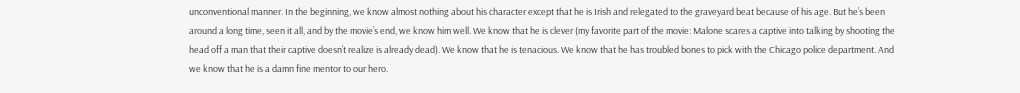unconventional manner. In the beginning, we know almost nothing about his character except that he is Irish and relegated to the graveyard beat because of his age. But he’s been around a long time, seen it all, and by the movie’s end, we know him well. We know that he is clever (my favorite part of the movie: Malone scares a captive into talking by shooting the head off a man that their captive doesn’t realize is already dead). We know that he is tenacious. We know that he has troubled bones to pick with the Chicago police department. And we know that he is a damn fine mentor to our hero.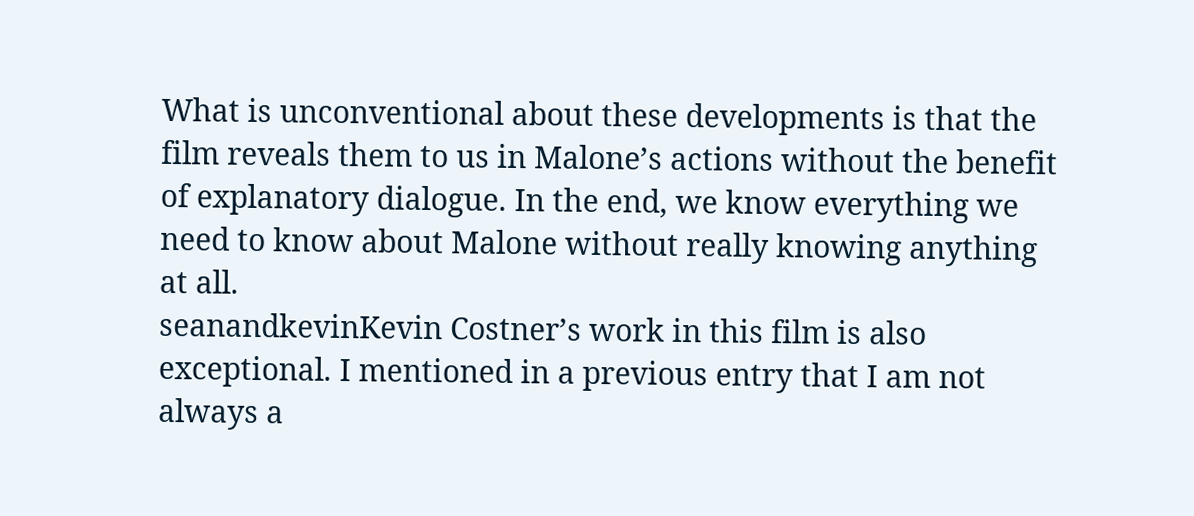What is unconventional about these developments is that the film reveals them to us in Malone’s actions without the benefit of explanatory dialogue. In the end, we know everything we need to know about Malone without really knowing anything at all.
seanandkevinKevin Costner’s work in this film is also exceptional. I mentioned in a previous entry that I am not always a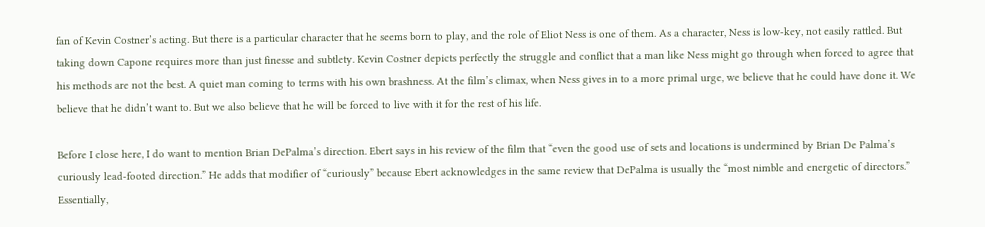fan of Kevin Costner’s acting. But there is a particular character that he seems born to play, and the role of Eliot Ness is one of them. As a character, Ness is low-key, not easily rattled. But taking down Capone requires more than just finesse and subtlety. Kevin Costner depicts perfectly the struggle and conflict that a man like Ness might go through when forced to agree that his methods are not the best. A quiet man coming to terms with his own brashness. At the film’s climax, when Ness gives in to a more primal urge, we believe that he could have done it. We believe that he didn’t want to. But we also believe that he will be forced to live with it for the rest of his life.

Before I close here, I do want to mention Brian DePalma’s direction. Ebert says in his review of the film that “even the good use of sets and locations is undermined by Brian De Palma’s curiously lead-footed direction.” He adds that modifier of “curiously” because Ebert acknowledges in the same review that DePalma is usually the “most nimble and energetic of directors.” Essentially,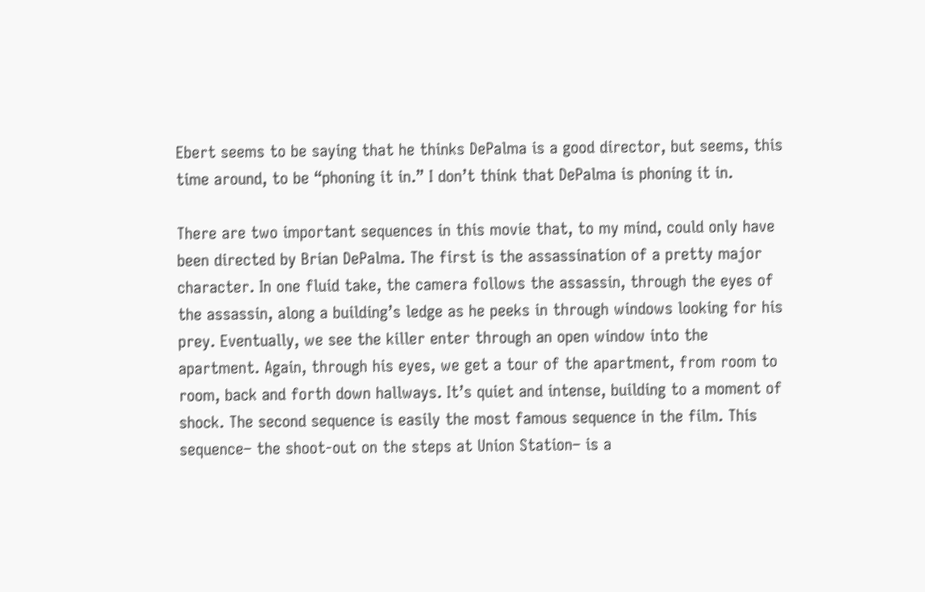Ebert seems to be saying that he thinks DePalma is a good director, but seems, this time around, to be “phoning it in.” I don’t think that DePalma is phoning it in.

There are two important sequences in this movie that, to my mind, could only have been directed by Brian DePalma. The first is the assassination of a pretty major character. In one fluid take, the camera follows the assassin, through the eyes of the assassin, along a building’s ledge as he peeks in through windows looking for his prey. Eventually, we see the killer enter through an open window into the apartment. Again, through his eyes, we get a tour of the apartment, from room to room, back and forth down hallways. It’s quiet and intense, building to a moment of shock. The second sequence is easily the most famous sequence in the film. This sequence– the shoot-out on the steps at Union Station– is a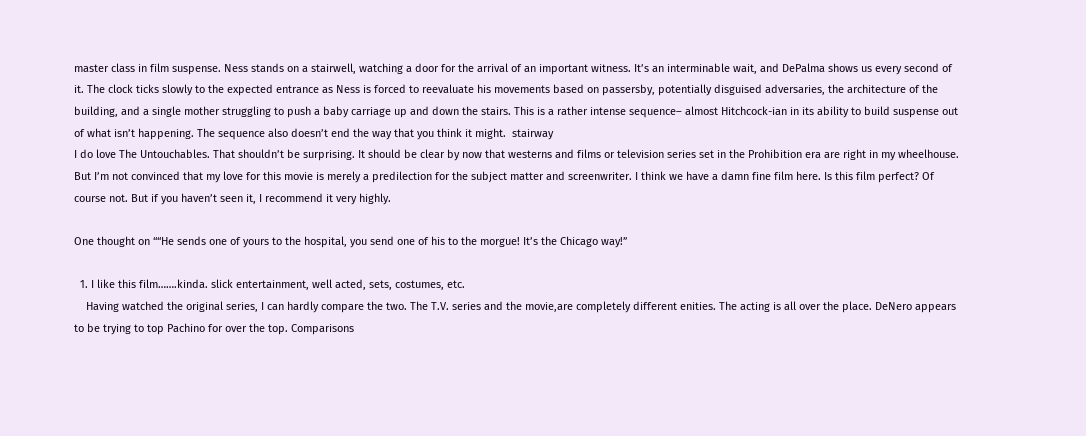master class in film suspense. Ness stands on a stairwell, watching a door for the arrival of an important witness. It’s an interminable wait, and DePalma shows us every second of it. The clock ticks slowly to the expected entrance as Ness is forced to reevaluate his movements based on passersby, potentially disguised adversaries, the architecture of the building, and a single mother struggling to push a baby carriage up and down the stairs. This is a rather intense sequence– almost Hitchcock-ian in its ability to build suspense out of what isn’t happening. The sequence also doesn’t end the way that you think it might.  stairway
I do love The Untouchables. That shouldn’t be surprising. It should be clear by now that westerns and films or television series set in the Prohibition era are right in my wheelhouse. But I’m not convinced that my love for this movie is merely a predilection for the subject matter and screenwriter. I think we have a damn fine film here. Is this film perfect? Of course not. But if you haven’t seen it, I recommend it very highly.

One thought on ““He sends one of yours to the hospital, you send one of his to the morgue! It’s the Chicago way!”

  1. I like this film…….kinda. slick entertainment, well acted, sets, costumes, etc.
    Having watched the original series, I can hardly compare the two. The T.V. series and the movie,are completely different enities. The acting is all over the place. DeNero appears to be trying to top Pachino for over the top. Comparisons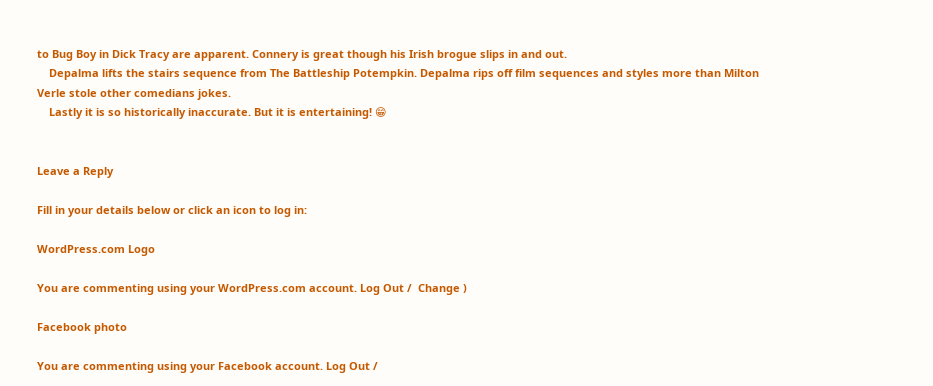to Bug Boy in Dick Tracy are apparent. Connery is great though his Irish brogue slips in and out.
    Depalma lifts the stairs sequence from The Battleship Potempkin. Depalma rips off film sequences and styles more than Milton Verle stole other comedians jokes.
    Lastly it is so historically inaccurate. But it is entertaining! 😁


Leave a Reply

Fill in your details below or click an icon to log in:

WordPress.com Logo

You are commenting using your WordPress.com account. Log Out /  Change )

Facebook photo

You are commenting using your Facebook account. Log Out /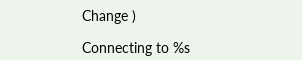Change )

Connecting to %s